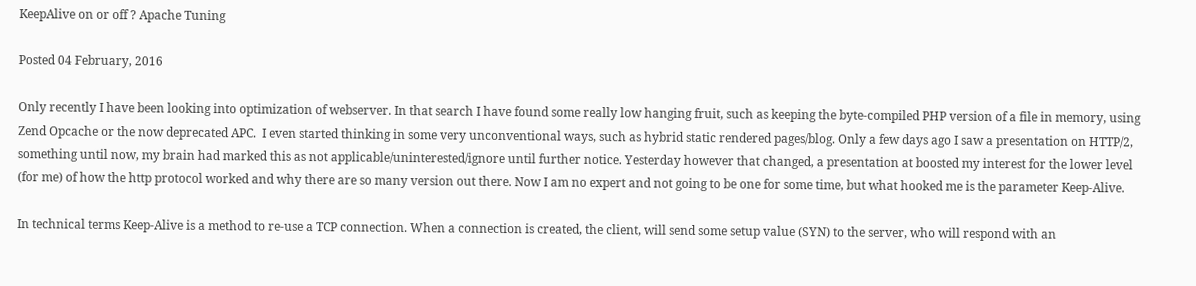KeepAlive on or off ? Apache Tuning

Posted 04 February, 2016

Only recently I have been looking into optimization of webserver. In that search I have found some really low hanging fruit, such as keeping the byte-compiled PHP version of a file in memory, using Zend Opcache or the now deprecated APC.  I even started thinking in some very unconventional ways, such as hybrid static rendered pages/blog. Only a few days ago I saw a presentation on HTTP/2, something until now, my brain had marked this as not applicable/uninterested/ignore until further notice. Yesterday however that changed, a presentation at boosted my interest for the lower level (for me) of how the http protocol worked and why there are so many version out there. Now I am no expert and not going to be one for some time, but what hooked me is the parameter Keep-Alive.

In technical terms Keep-Alive is a method to re-use a TCP connection. When a connection is created, the client, will send some setup value (SYN) to the server, who will respond with an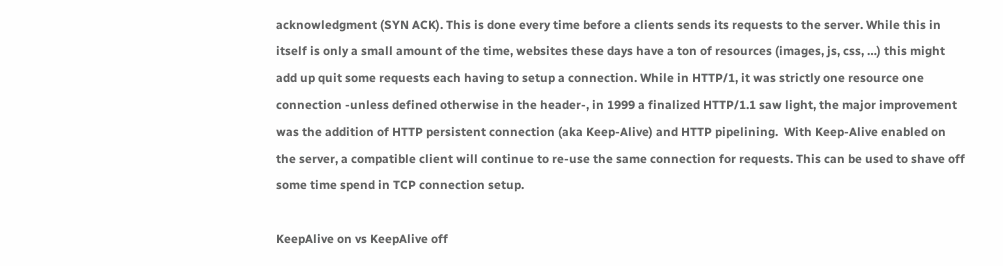acknowledgment (SYN ACK). This is done every time before a clients sends its requests to the server. While this in itself is only a small amount of the time, websites these days have a ton of resources (images, js, css, …) this might add up quit some requests each having to setup a connection. While in HTTP/1, it was strictly one resource one connection -unless defined otherwise in the header-, in 1999 a finalized HTTP/1.1 saw light, the major improvement was the addition of HTTP persistent connection (aka Keep-Alive) and HTTP pipelining.  With Keep-Alive enabled on the server, a compatible client will continue to re-use the same connection for requests. This can be used to shave off some time spend in TCP connection setup.

KeepAlive on vs KeepAlive off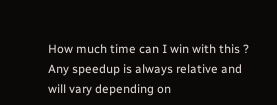How much time can I win with this ?
Any speedup is always relative and will vary depending on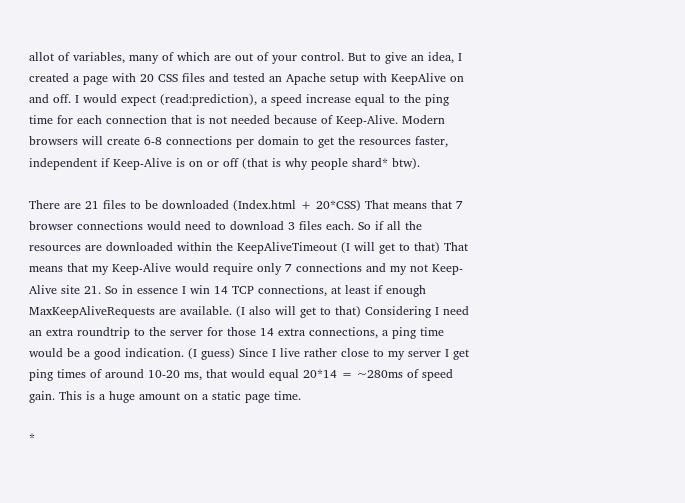allot of variables, many of which are out of your control. But to give an idea, I created a page with 20 CSS files and tested an Apache setup with KeepAlive on and off. I would expect (read:prediction), a speed increase equal to the ping time for each connection that is not needed because of Keep-Alive. Modern browsers will create 6-8 connections per domain to get the resources faster, independent if Keep-Alive is on or off (that is why people shard* btw).

There are 21 files to be downloaded (Index.html + 20*CSS) That means that 7 browser connections would need to download 3 files each. So if all the resources are downloaded within the KeepAliveTimeout (I will get to that) That means that my Keep-Alive would require only 7 connections and my not Keep-Alive site 21. So in essence I win 14 TCP connections, at least if enough MaxKeepAliveRequests are available. (I also will get to that) Considering I need an extra roundtrip to the server for those 14 extra connections, a ping time would be a good indication. (I guess) Since I live rather close to my server I get ping times of around 10-20 ms, that would equal 20*14 = ~280ms of speed gain. This is a huge amount on a static page time.

*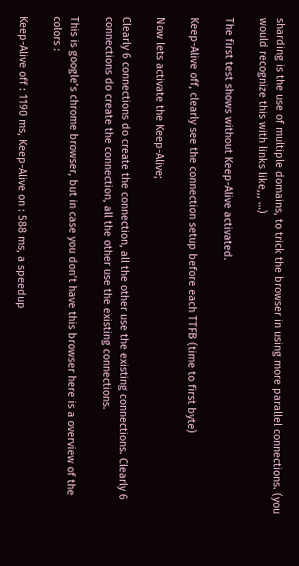sharding is the use of multiple domains, to trick the browser in using more parallel connections. (you would recognize this with links like,,, …)

The first test shows without Keep-Alive activated.

Keep-Alive off, clearly see the connection setup before each TTFB (time to first byte)

Now lets activate the Keep-Alive;

Clearly 6 connections do create the connection, all the other use the existing connections. Clearly 6 connections do create the connection, all the other use the existing connections.

This is google’s chrome browser, but in case you don’t have this browser here is a overview of the colors :

Keep-Alive off : 1190 ms, Keep-Alive on : 588 ms, a speedup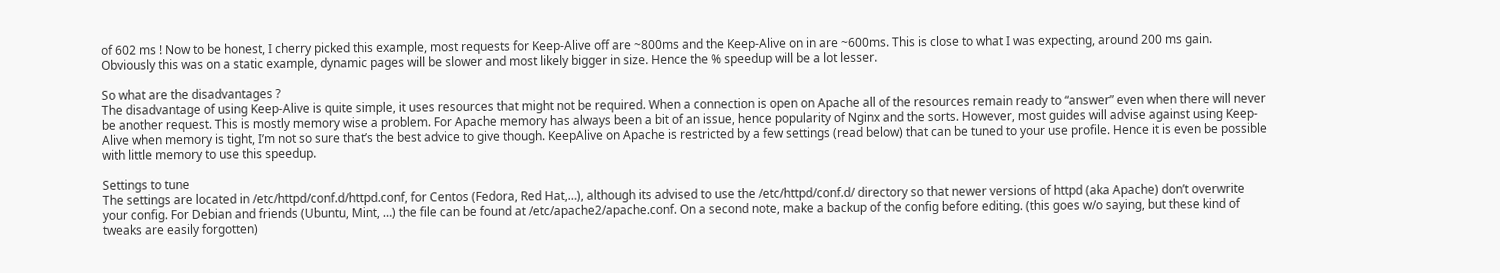of 602 ms ! Now to be honest, I cherry picked this example, most requests for Keep-Alive off are ~800ms and the Keep-Alive on in are ~600ms. This is close to what I was expecting, around 200 ms gain. Obviously this was on a static example, dynamic pages will be slower and most likely bigger in size. Hence the % speedup will be a lot lesser.

So what are the disadvantages ?
The disadvantage of using Keep-Alive is quite simple, it uses resources that might not be required. When a connection is open on Apache all of the resources remain ready to “answer” even when there will never be another request. This is mostly memory wise a problem. For Apache memory has always been a bit of an issue, hence popularity of Nginx and the sorts. However, most guides will advise against using Keep-Alive when memory is tight, I’m not so sure that’s the best advice to give though. KeepAlive on Apache is restricted by a few settings (read below) that can be tuned to your use profile. Hence it is even be possible with little memory to use this speedup.

Settings to tune
The settings are located in /etc/httpd/conf.d/httpd.conf, for Centos (Fedora, Red Hat,…), although its advised to use the /etc/httpd/conf.d/ directory so that newer versions of httpd (aka Apache) don’t overwrite your config. For Debian and friends (Ubuntu, Mint, …) the file can be found at /etc/apache2/apache.conf. On a second note, make a backup of the config before editing. (this goes w/o saying, but these kind of tweaks are easily forgotten)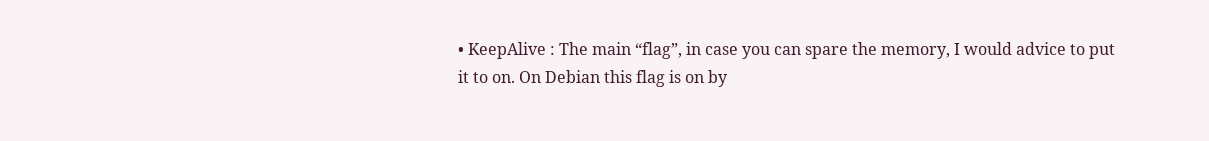• KeepAlive : The main “flag”, in case you can spare the memory, I would advice to put it to on. On Debian this flag is on by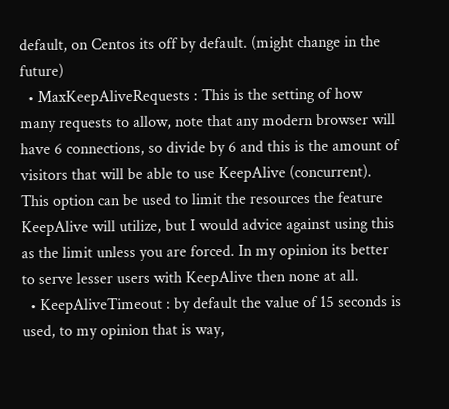default, on Centos its off by default. (might change in the future)
  • MaxKeepAliveRequests : This is the setting of how many requests to allow, note that any modern browser will have 6 connections, so divide by 6 and this is the amount of visitors that will be able to use KeepAlive (concurrent). This option can be used to limit the resources the feature KeepAlive will utilize, but I would advice against using this as the limit unless you are forced. In my opinion its better to serve lesser users with KeepAlive then none at all.
  • KeepAliveTimeout : by default the value of 15 seconds is used, to my opinion that is way,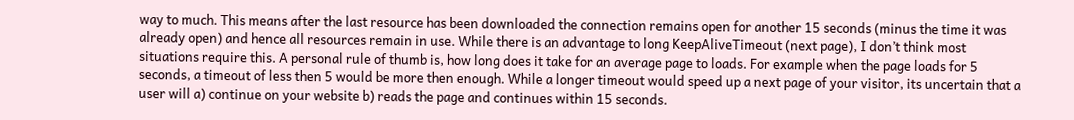way to much. This means after the last resource has been downloaded the connection remains open for another 15 seconds (minus the time it was already open) and hence all resources remain in use. While there is an advantage to long KeepAliveTimeout (next page), I don’t think most situations require this. A personal rule of thumb is, how long does it take for an average page to loads. For example when the page loads for 5 seconds, a timeout of less then 5 would be more then enough. While a longer timeout would speed up a next page of your visitor, its uncertain that a user will a) continue on your website b) reads the page and continues within 15 seconds.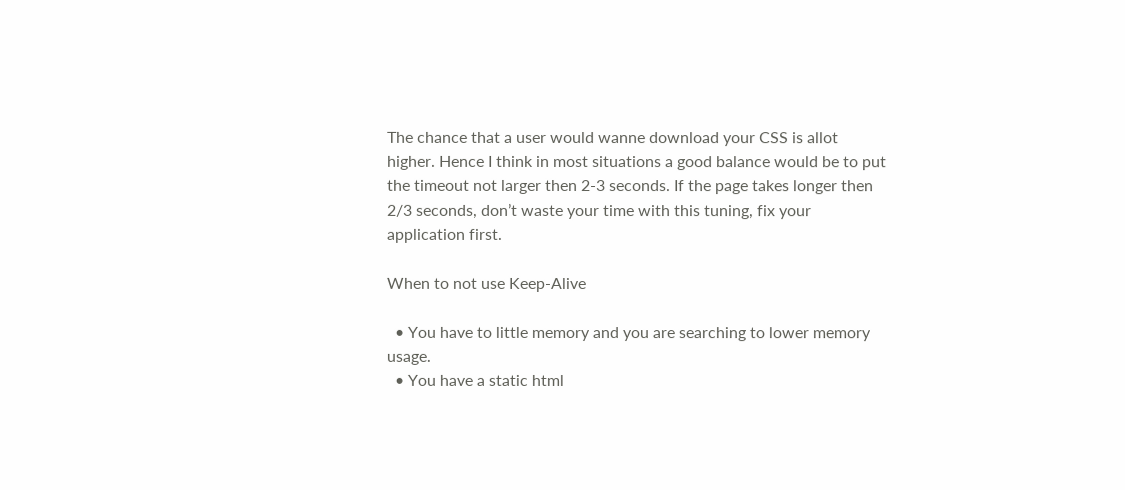The chance that a user would wanne download your CSS is allot higher. Hence I think in most situations a good balance would be to put the timeout not larger then 2-3 seconds. If the page takes longer then 2/3 seconds, don’t waste your time with this tuning, fix your application first.

When to not use Keep-Alive

  • You have to little memory and you are searching to lower memory usage.
  • You have a static html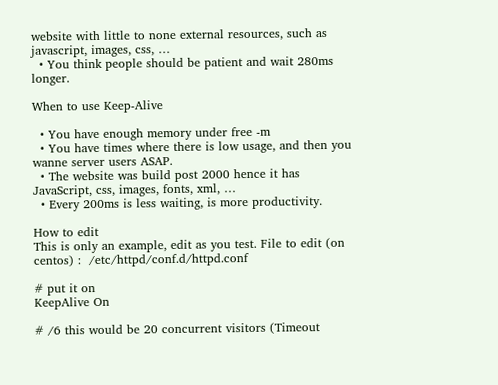website with little to none external resources, such as javascript, images, css, …
  • You think people should be patient and wait 280ms longer.

When to use Keep-Alive

  • You have enough memory under free -m
  • You have times where there is low usage, and then you wanne server users ASAP.
  • The website was build post 2000 hence it has JavaScript, css, images, fonts, xml, …
  • Every 200ms is less waiting, is more productivity.

How to edit
This is only an example, edit as you test. File to edit (on centos) :  /etc/httpd/conf.d/httpd.conf

# put it on
KeepAlive On

# /6 this would be 20 concurrent visitors (Timeout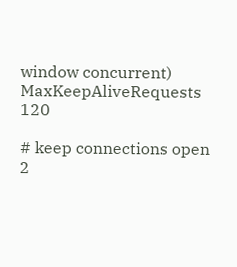window concurrent)
MaxKeepAliveRequests 120

# keep connections open 2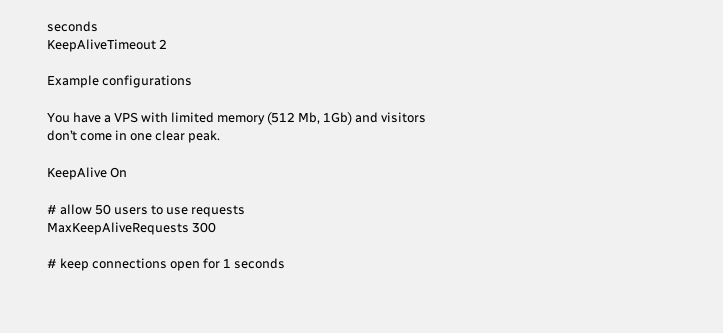seconds
KeepAliveTimeout 2

Example configurations

You have a VPS with limited memory (512 Mb, 1Gb) and visitors don’t come in one clear peak.

KeepAlive On

# allow 50 users to use requests
MaxKeepAliveRequests 300

# keep connections open for 1 seconds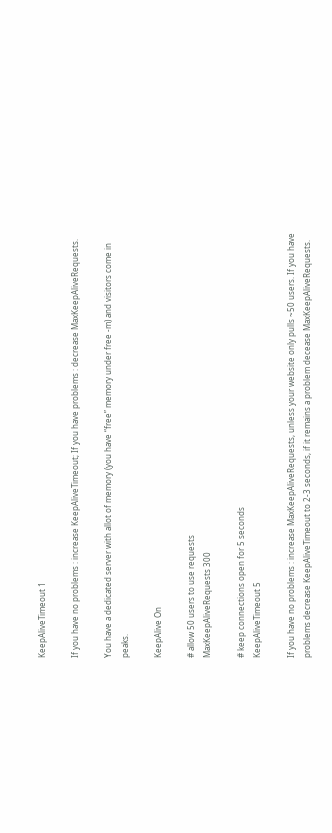KeepAliveTimeout 1

If you have no problems : increase KeepAliveTimeout; If you have problems : decrease MaxKeepAliveRequests.

You have a dedicated server with allot of memory (you have “free” memory under free -m) and visitors come in peaks.

KeepAlive On

# allow 50 users to use requests
MaxKeepAliveRequests 300

# keep connections open for 5 seconds
KeepAliveTimeout 5

If you have no problems : increase MaxKeepAliveRequests, unless your website only pulls ~50 users. If you have problems decrease KeepAliveTimeout to 2-3 seconds, if it remains a problem decease MaxKeepAliveRequests.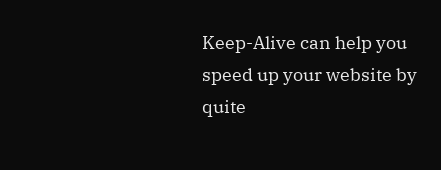Keep-Alive can help you speed up your website by quite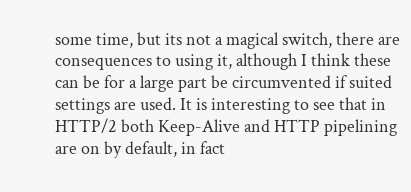some time, but its not a magical switch, there are consequences to using it, although I think these can be for a large part be circumvented if suited settings are used. It is interesting to see that in HTTP/2 both Keep-Alive and HTTP pipelining are on by default, in fact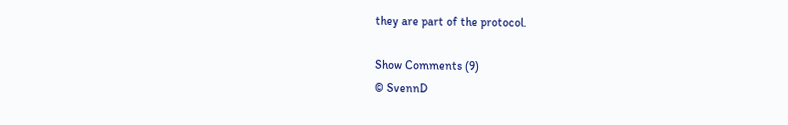they are part of the protocol.

Show Comments (9)
© SvennD